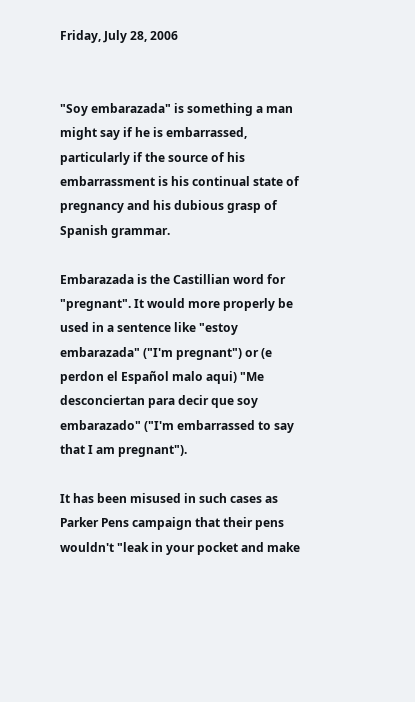Friday, July 28, 2006


"Soy embarazada" is something a man might say if he is embarrassed, particularly if the source of his embarrassment is his continual state of pregnancy and his dubious grasp of Spanish grammar.

Embarazada is the Castillian word for "pregnant". It would more properly be used in a sentence like "estoy embarazada" ("I'm pregnant") or (e perdon el Español malo aqui) "Me desconciertan para decir que soy embarazado" ("I'm embarrassed to say that I am pregnant").

It has been misused in such cases as Parker Pens campaign that their pens wouldn't "leak in your pocket and make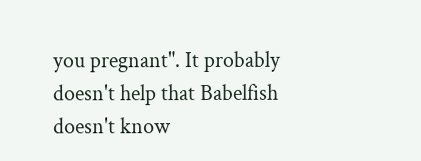you pregnant". It probably doesn't help that Babelfish doesn't know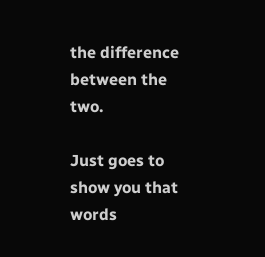the difference between the two.

Just goes to show you that words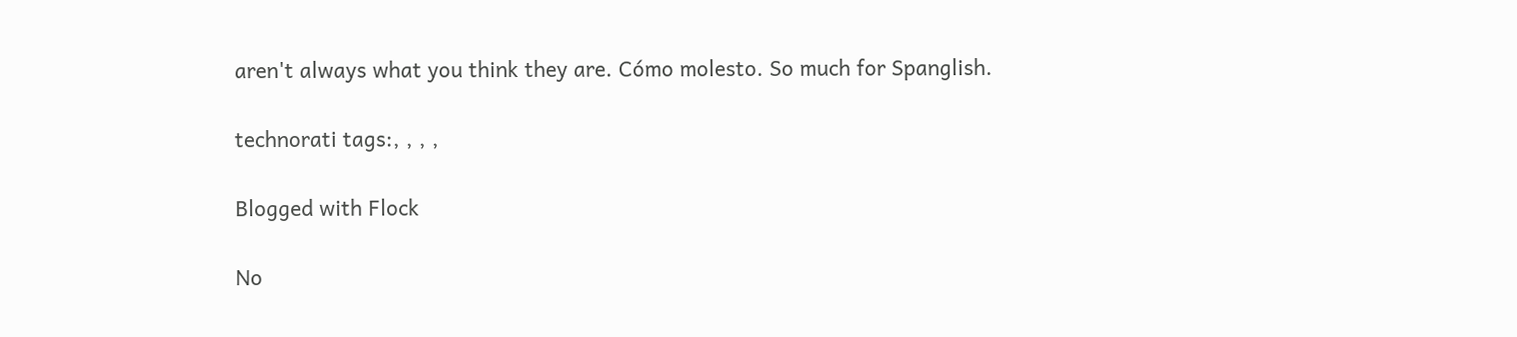aren't always what you think they are. Cómo molesto. So much for Spanglish.

technorati tags:, , , ,

Blogged with Flock

No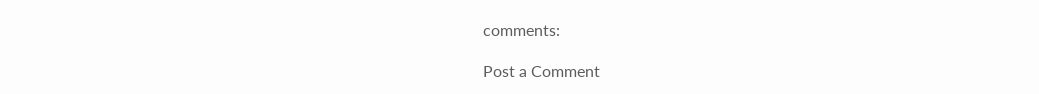comments:

Post a Comment